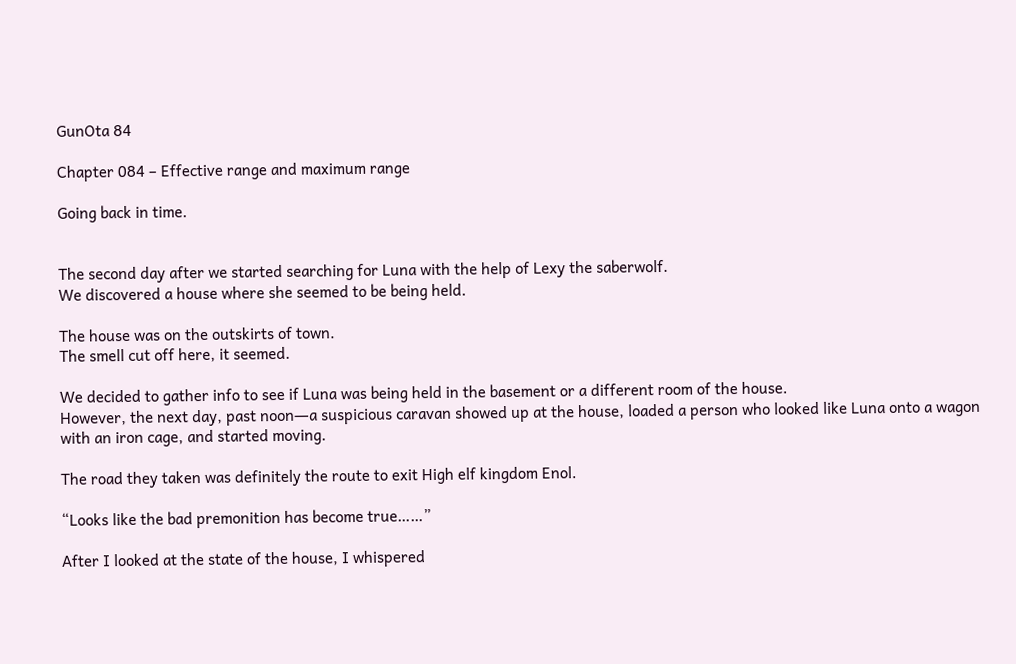GunOta 84

Chapter 084 – Effective range and maximum range

Going back in time.


The second day after we started searching for Luna with the help of Lexy the saberwolf.
We discovered a house where she seemed to be being held.

The house was on the outskirts of town.
The smell cut off here, it seemed.

We decided to gather info to see if Luna was being held in the basement or a different room of the house.
However, the next day, past noon―a suspicious caravan showed up at the house, loaded a person who looked like Luna onto a wagon with an iron cage, and started moving.

The road they taken was definitely the route to exit High elf kingdom Enol.

“Looks like the bad premonition has become true……”

After I looked at the state of the house, I whispered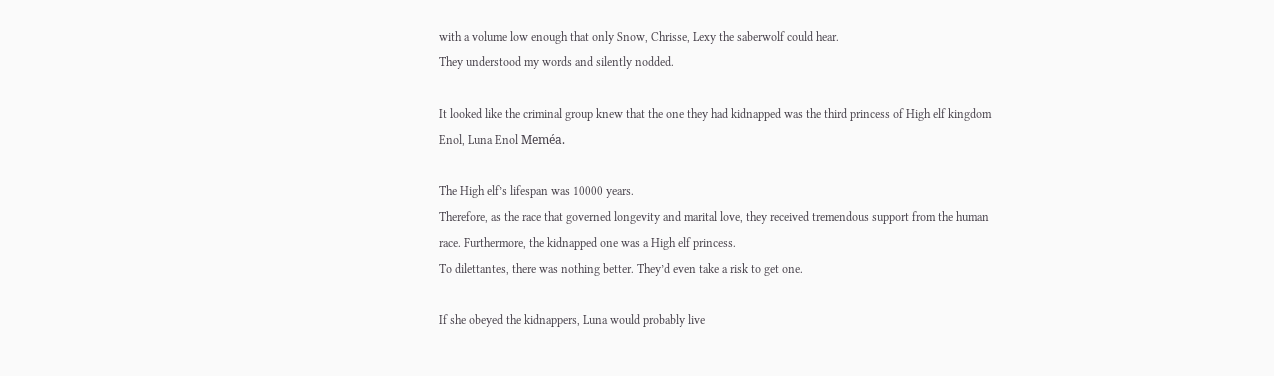with a volume low enough that only Snow, Chrisse, Lexy the saberwolf could hear.
They understood my words and silently nodded.

It looked like the criminal group knew that the one they had kidnapped was the third princess of High elf kingdom Enol, Luna Enol Meméa.

The High elf’s lifespan was 10000 years.
Therefore, as the race that governed longevity and marital love, they received tremendous support from the human race. Furthermore, the kidnapped one was a High elf princess.
To dilettantes, there was nothing better. They’d even take a risk to get one.

If she obeyed the kidnappers, Luna would probably live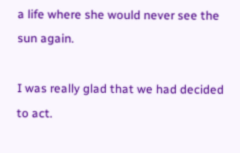a life where she would never see the sun again.

I was really glad that we had decided to act.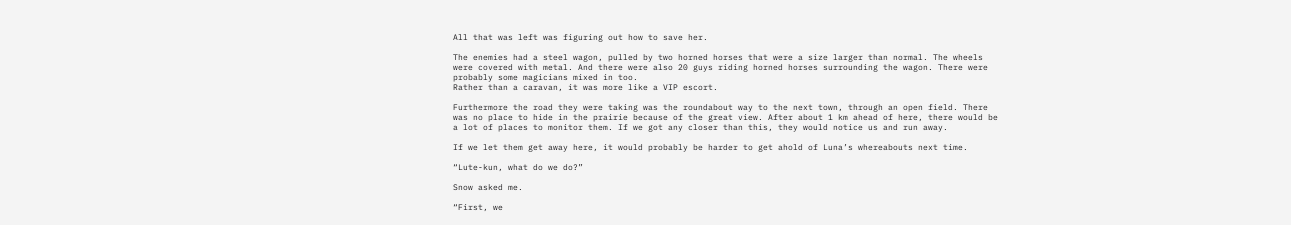All that was left was figuring out how to save her.

The enemies had a steel wagon, pulled by two horned horses that were a size larger than normal. The wheels were covered with metal. And there were also 20 guys riding horned horses surrounding the wagon. There were probably some magicians mixed in too.
Rather than a caravan, it was more like a VIP escort.

Furthermore the road they were taking was the roundabout way to the next town, through an open field. There was no place to hide in the prairie because of the great view. After about 1 km ahead of here, there would be a lot of places to monitor them. If we got any closer than this, they would notice us and run away.

If we let them get away here, it would probably be harder to get ahold of Luna’s whereabouts next time.

“Lute-kun, what do we do?”

Snow asked me.

“First, we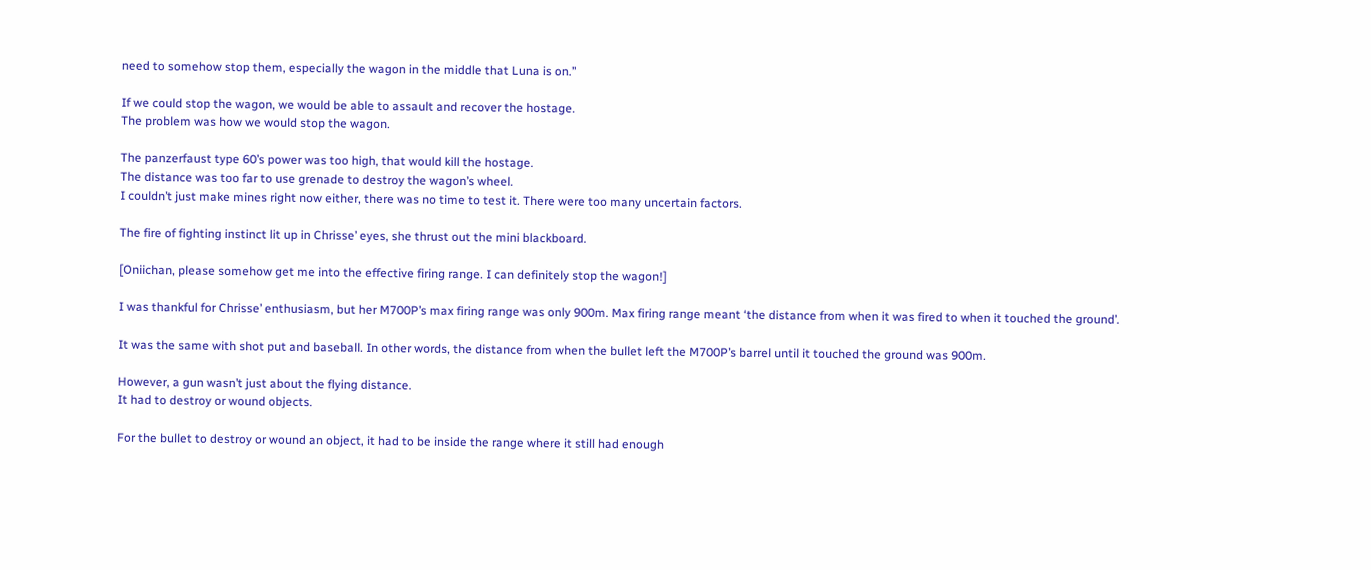need to somehow stop them, especially the wagon in the middle that Luna is on.”

If we could stop the wagon, we would be able to assault and recover the hostage.
The problem was how we would stop the wagon.

The panzerfaust type 60’s power was too high, that would kill the hostage.
The distance was too far to use grenade to destroy the wagon’s wheel.
I couldn’t just make mines right now either, there was no time to test it. There were too many uncertain factors.

The fire of fighting instinct lit up in Chrisse’ eyes, she thrust out the mini blackboard.

[Oniichan, please somehow get me into the effective firing range. I can definitely stop the wagon!]

I was thankful for Chrisse’ enthusiasm, but her M700P’s max firing range was only 900m. Max firing range meant ‘the distance from when it was fired to when it touched the ground’.

It was the same with shot put and baseball. In other words, the distance from when the bullet left the M700P’s barrel until it touched the ground was 900m.

However, a gun wasn’t just about the flying distance.
It had to destroy or wound objects.

For the bullet to destroy or wound an object, it had to be inside the range where it still had enough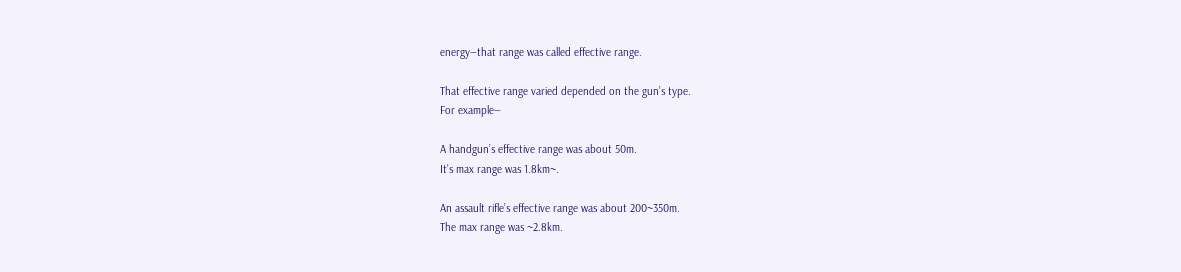energy―that range was called effective range.

That effective range varied depended on the gun’s type.
For example―

A handgun’s effective range was about 50m.
It’s max range was 1.8km~.

An assault rifle’s effective range was about 200~350m.
The max range was ~2.8km.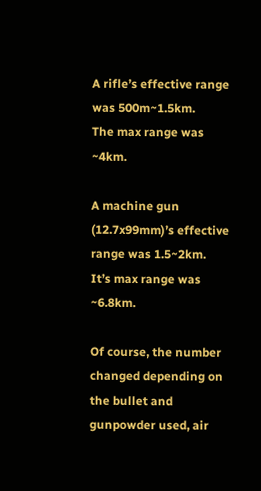A rifle’s effective range was 500m~1.5km.
The max range was ~4km.

A machine gun (12.7x99mm)’s effective range was 1.5~2km.
It’s max range was ~6.8km.

Of course, the number changed depending on the bullet and gunpowder used, air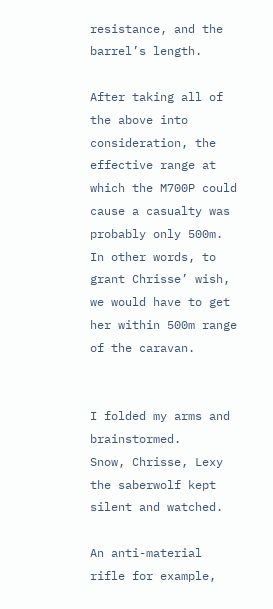resistance, and the barrel’s length.

After taking all of the above into consideration, the effective range at which the M700P could cause a casualty was probably only 500m. In other words, to grant Chrisse’ wish, we would have to get her within 500m range of the caravan.


I folded my arms and brainstormed.
Snow, Chrisse, Lexy the saberwolf kept silent and watched.

An anti-material rifle for example,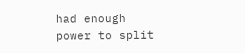had enough power to split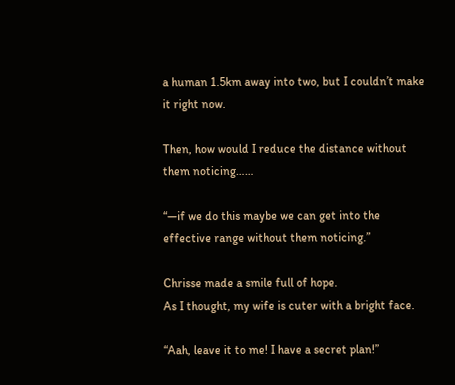a human 1.5km away into two, but I couldn’t make it right now.

Then, how would I reduce the distance without them noticing……

“―if we do this maybe we can get into the effective range without them noticing.”

Chrisse made a smile full of hope.
As I thought, my wife is cuter with a bright face.

“Aah, leave it to me! I have a secret plan!”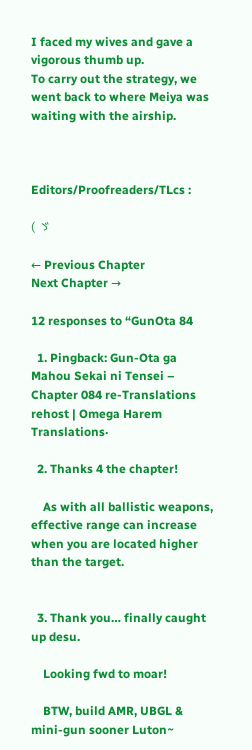I faced my wives and gave a vigorous thumb up.
To carry out the strategy, we went back to where Meiya was waiting with the airship.



Editors/Proofreaders/TLcs :

( ゞ

← Previous Chapter
Next Chapter →

12 responses to “GunOta 84

  1. Pingback: Gun-Ota ga Mahou Sekai ni Tensei – Chapter 084 re-Translations rehost | Omega Harem Translations·

  2. Thanks 4 the chapter!

    As with all ballistic weapons, effective range can increase when you are located higher than the target.


  3. Thank you… finally caught up desu.

    Looking fwd to moar!

    BTW, build AMR, UBGL & mini-gun sooner Luton~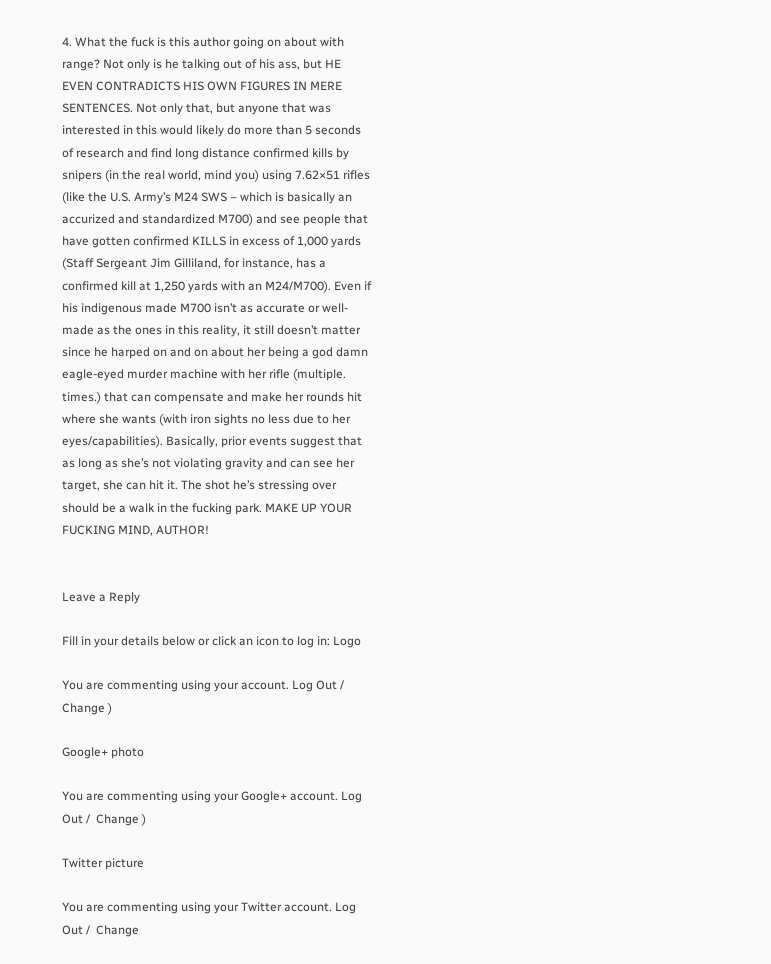4. What the fuck is this author going on about with range? Not only is he talking out of his ass, but HE EVEN CONTRADICTS HIS OWN FIGURES IN MERE SENTENCES. Not only that, but anyone that was interested in this would likely do more than 5 seconds of research and find long distance confirmed kills by snipers (in the real world, mind you) using 7.62×51 rifles (like the U.S. Army’s M24 SWS – which is basically an accurized and standardized M700) and see people that have gotten confirmed KILLS in excess of 1,000 yards (Staff Sergeant Jim Gilliland, for instance, has a confirmed kill at 1,250 yards with an M24/M700). Even if his indigenous made M700 isn’t as accurate or well-made as the ones in this reality, it still doesn’t matter since he harped on and on about her being a god damn eagle-eyed murder machine with her rifle (multiple. times.) that can compensate and make her rounds hit where she wants (with iron sights no less due to her eyes/capabilities). Basically, prior events suggest that as long as she’s not violating gravity and can see her target, she can hit it. The shot he’s stressing over should be a walk in the fucking park. MAKE UP YOUR FUCKING MIND, AUTHOR!


Leave a Reply

Fill in your details below or click an icon to log in: Logo

You are commenting using your account. Log Out /  Change )

Google+ photo

You are commenting using your Google+ account. Log Out /  Change )

Twitter picture

You are commenting using your Twitter account. Log Out /  Change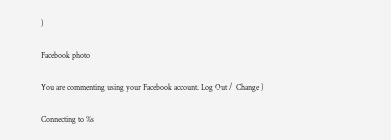)

Facebook photo

You are commenting using your Facebook account. Log Out /  Change )

Connecting to %s